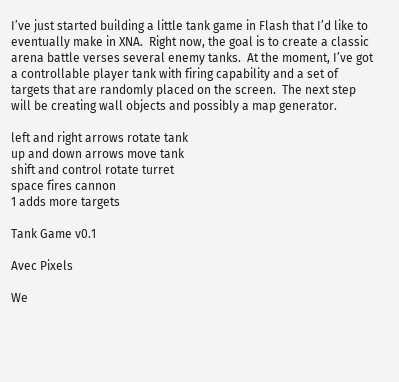I’ve just started building a little tank game in Flash that I’d like to eventually make in XNA.  Right now, the goal is to create a classic arena battle verses several enemy tanks.  At the moment, I’ve got a controllable player tank with firing capability and a set of targets that are randomly placed on the screen.  The next step will be creating wall objects and possibly a map generator.

left and right arrows rotate tank
up and down arrows move tank
shift and control rotate turret
space fires cannon
1 adds more targets

Tank Game v0.1

Avec Pixels

We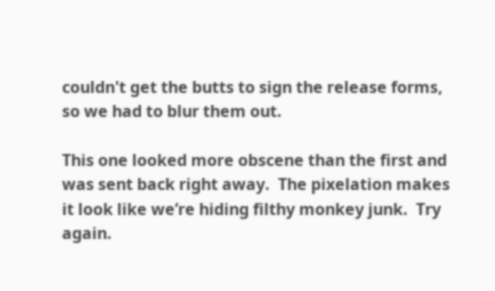couldn't get the butts to sign the release forms, so we had to blur them out.

This one looked more obscene than the first and was sent back right away.  The pixelation makes it look like we’re hiding filthy monkey junk.  Try again.